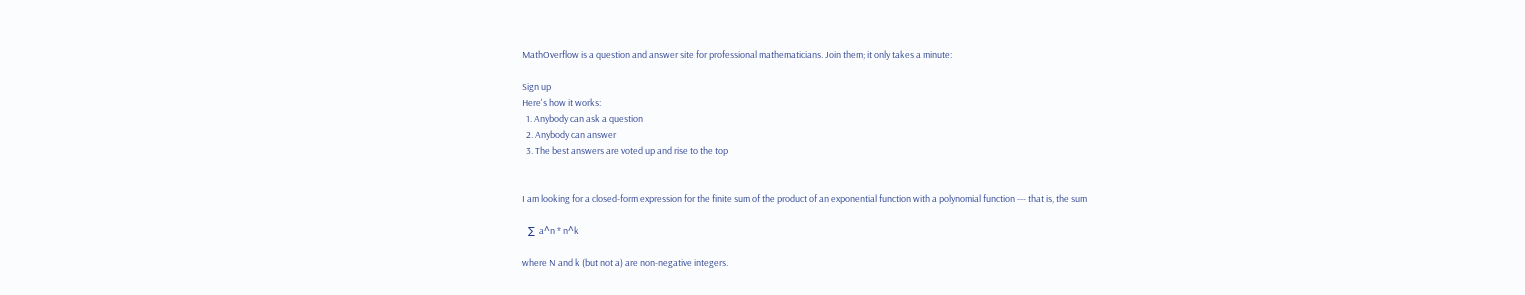MathOverflow is a question and answer site for professional mathematicians. Join them; it only takes a minute:

Sign up
Here's how it works:
  1. Anybody can ask a question
  2. Anybody can answer
  3. The best answers are voted up and rise to the top


I am looking for a closed-form expression for the finite sum of the product of an exponential function with a polynomial function --- that is, the sum

   ∑  a^n * n^k

where N and k (but not a) are non-negative integers.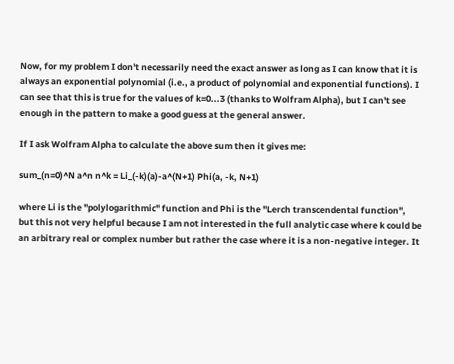Now, for my problem I don't necessarily need the exact answer as long as I can know that it is always an exponential polynomial (i.e., a product of polynomial and exponential functions). I can see that this is true for the values of k=0...3 (thanks to Wolfram Alpha), but I can't see enough in the pattern to make a good guess at the general answer.

If I ask Wolfram Alpha to calculate the above sum then it gives me:

sum_(n=0)^N a^n n^k = Li_(-k)(a)-a^(N+1) Phi(a, -k, N+1)

where Li is the "polylogarithmic" function and Phi is the "Lerch transcendental function", but this not very helpful because I am not interested in the full analytic case where k could be an arbitrary real or complex number but rather the case where it is a non-negative integer. It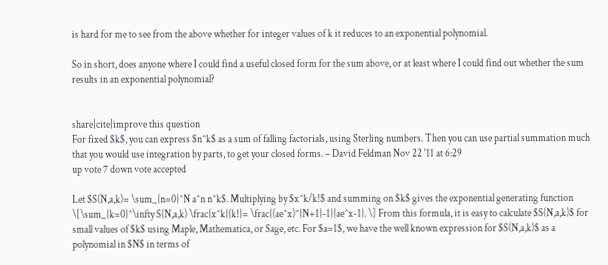is hard for me to see from the above whether for integer values of k it reduces to an exponential polynomial.

So in short, does anyone where I could find a useful closed form for the sum above, or at least where I could find out whether the sum results in an exponential polynomial?


share|cite|improve this question
For fixed $k$, you can express $n^k$ as a sum of falling factorials, using Sterling numbers. Then you can use partial summation much that you would use integration by parts, to get your closed forms. – David Feldman Nov 22 '11 at 6:29
up vote 7 down vote accepted

Let $S(N,a,k)= \sum_{n=0}^N a^n n^k$. Multiplying by $x^k/k!$ and summing on $k$ gives the exponential generating function \[\sum_{k=0}^\infty S(N,a,k) \frac{x^k}{k!}= \frac{(ae^x)^{N+1}-1}{ae^x-1}. \] From this formula, it is easy to calculate $S(N,a,k)$ for small values of $k$ using Maple, Mathematica, or Sage, etc. For $a=1$, we have the well known expression for $S(N,a,k)$ as a polynomial in $N$ in terms of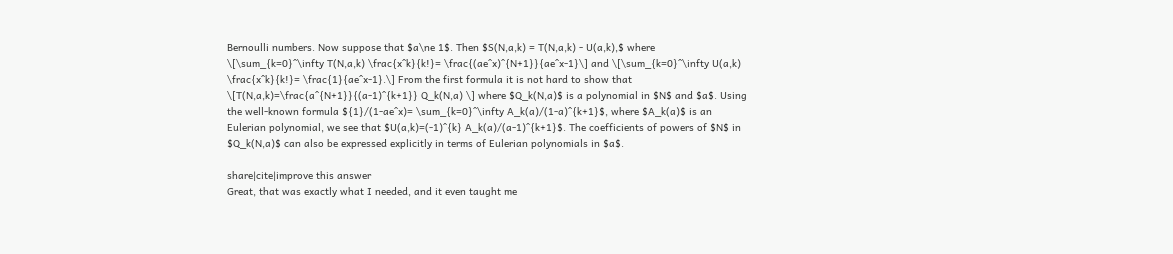Bernoulli numbers. Now suppose that $a\ne 1$. Then $S(N,a,k) = T(N,a,k) - U(a,k),$ where \[\sum_{k=0}^\infty T(N,a,k) \frac{x^k}{k!}= \frac{(ae^x)^{N+1}}{ae^x-1}\] and \[\sum_{k=0}^\infty U(a,k) \frac{x^k}{k!}= \frac{1}{ae^x-1}.\] From the first formula it is not hard to show that \[T(N,a,k)=\frac{a^{N+1}}{(a-1)^{k+1}} Q_k(N,a) \] where $Q_k(N,a)$ is a polynomial in $N$ and $a$. Using the well-known formula ${1}/(1-ae^x)= \sum_{k=0}^\infty A_k(a)/(1-a)^{k+1}$, where $A_k(a)$ is an Eulerian polynomial, we see that $U(a,k)=(-1)^{k} A_k(a)/(a-1)^{k+1}$. The coefficients of powers of $N$ in $Q_k(N,a)$ can also be expressed explicitly in terms of Eulerian polynomials in $a$.

share|cite|improve this answer
Great, that was exactly what I needed, and it even taught me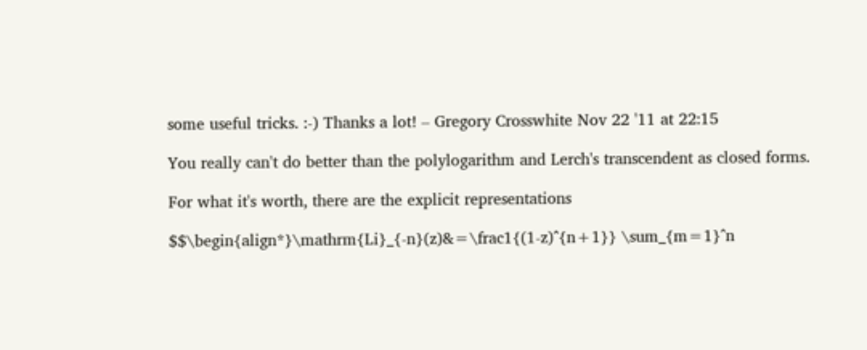some useful tricks. :-) Thanks a lot! – Gregory Crosswhite Nov 22 '11 at 22:15

You really can't do better than the polylogarithm and Lerch's transcendent as closed forms.

For what it's worth, there are the explicit representations

$$\begin{align*}\mathrm{Li}_{-n}(z)&=\frac1{(1-z)^{n+1}} \sum_{m=1}^n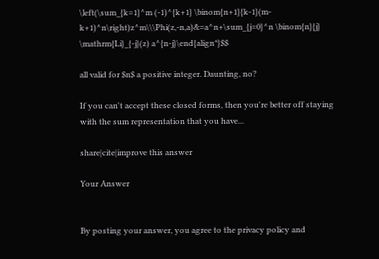\left(\sum_{k=1}^m (-1)^{k+1} \binom{n+1}{k-1}(m-k+1)^n\right)z^m\\\Phi(z,-n,a)&=a^n+\sum_{j=0}^n \binom{n}{j} \mathrm{Li}_{-j}(z) a^{n-j}\end{align*}$$

all valid for $n$ a positive integer. Daunting, no?

If you can't accept these closed forms, then you're better off staying with the sum representation that you have...

share|cite|improve this answer

Your Answer


By posting your answer, you agree to the privacy policy and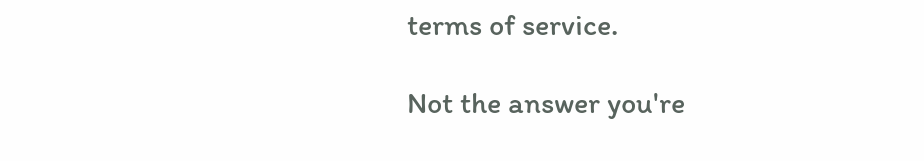terms of service.

Not the answer you're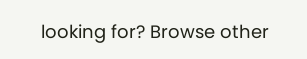looking for? Browse other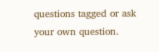questions tagged or ask your own question.